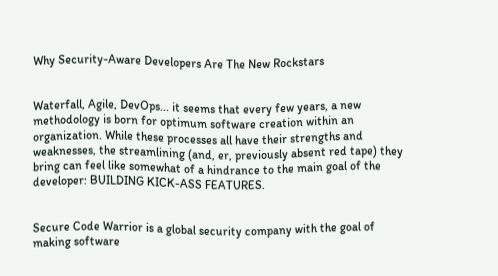Why Security-Aware Developers Are The New Rockstars


Waterfall, Agile, DevOps... it seems that every few years, a new methodology is born for optimum software creation within an organization. While these processes all have their strengths and weaknesses, the streamlining (and, er, previously absent red tape) they bring can feel like somewhat of a hindrance to the main goal of the developer: BUILDING KICK-ASS FEATURES.


Secure Code Warrior is a global security company with the goal of making software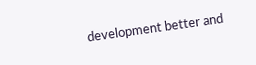development better and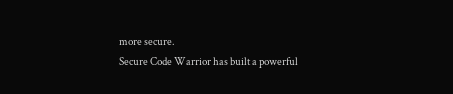more secure.
Secure Code Warrior has built a powerful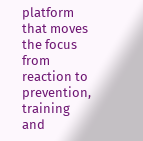platform that moves the focus from reaction to prevention, training and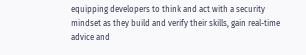equipping developers to think and act with a security mindset as they build and verify their skills, gain real-time advice and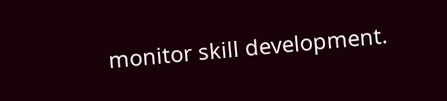monitor skill development.